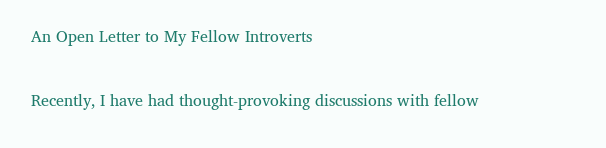An Open Letter to My Fellow Introverts

Recently, I have had thought-provoking discussions with fellow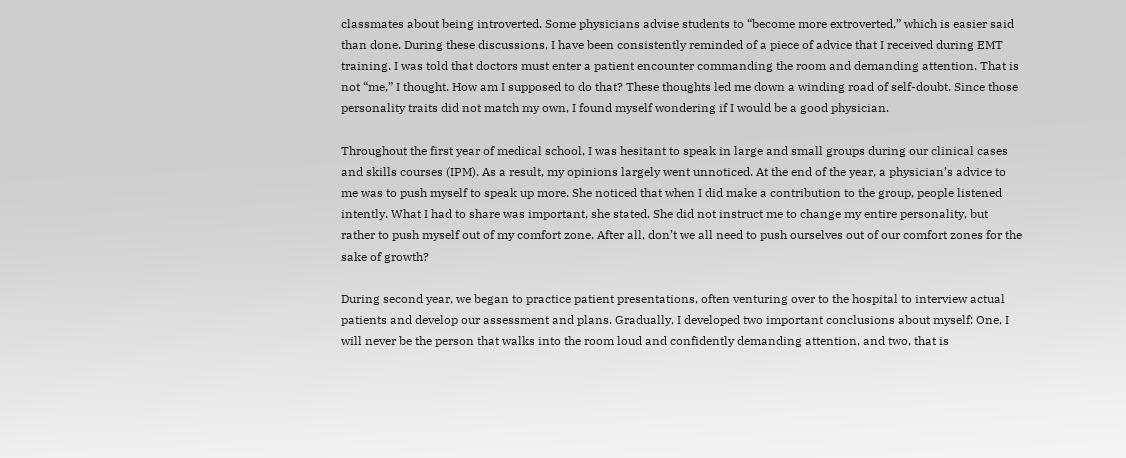classmates about being introverted. Some physicians advise students to “become more extroverted,” which is easier said than done. During these discussions, I have been consistently reminded of a piece of advice that I received during EMT training. I was told that doctors must enter a patient encounter commanding the room and demanding attention. That is not “me,” I thought. How am I supposed to do that? These thoughts led me down a winding road of self-doubt. Since those personality traits did not match my own, I found myself wondering if I would be a good physician.

Throughout the first year of medical school, I was hesitant to speak in large and small groups during our clinical cases and skills courses (IPM). As a result, my opinions largely went unnoticed. At the end of the year, a physician’s advice to me was to push myself to speak up more. She noticed that when I did make a contribution to the group, people listened intently. What I had to share was important, she stated. She did not instruct me to change my entire personality, but rather to push myself out of my comfort zone. After all, don’t we all need to push ourselves out of our comfort zones for the sake of growth?

During second year, we began to practice patient presentations, often venturing over to the hospital to interview actual patients and develop our assessment and plans. Gradually, I developed two important conclusions about myself: One, I will never be the person that walks into the room loud and confidently demanding attention, and two, that is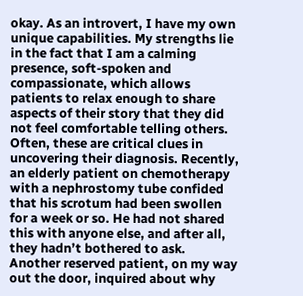okay. As an introvert, I have my own unique capabilities. My strengths lie in the fact that I am a calming presence, soft-spoken and compassionate, which allows patients to relax enough to share aspects of their story that they did not feel comfortable telling others. Often, these are critical clues in uncovering their diagnosis. Recently, an elderly patient on chemotherapy with a nephrostomy tube confided that his scrotum had been swollen for a week or so. He had not shared this with anyone else, and after all, they hadn’t bothered to ask. Another reserved patient, on my way out the door, inquired about why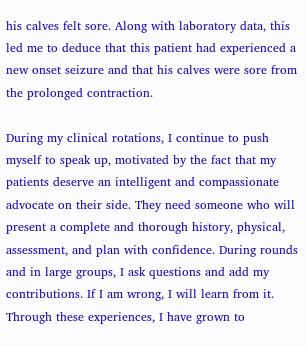his calves felt sore. Along with laboratory data, this led me to deduce that this patient had experienced a new onset seizure and that his calves were sore from the prolonged contraction.

During my clinical rotations, I continue to push myself to speak up, motivated by the fact that my patients deserve an intelligent and compassionate advocate on their side. They need someone who will present a complete and thorough history, physical, assessment, and plan with confidence. During rounds and in large groups, I ask questions and add my contributions. If I am wrong, I will learn from it. Through these experiences, I have grown to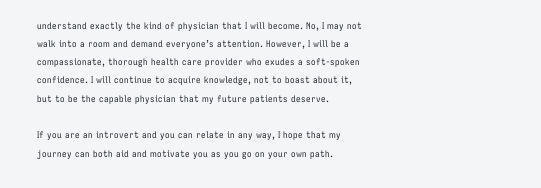understand exactly the kind of physician that I will become. No, I may not walk into a room and demand everyone’s attention. However, I will be a compassionate, thorough health care provider who exudes a soft-spoken confidence. I will continue to acquire knowledge, not to boast about it, but to be the capable physician that my future patients deserve.

If you are an introvert and you can relate in any way, I hope that my journey can both aid and motivate you as you go on your own path.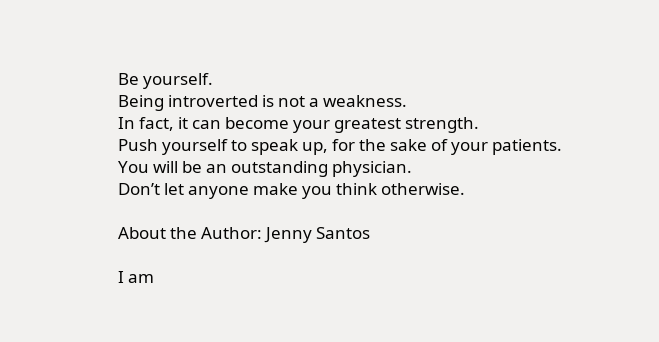Be yourself.
Being introverted is not a weakness.
In fact, it can become your greatest strength.
Push yourself to speak up, for the sake of your patients.
You will be an outstanding physician.
Don’t let anyone make you think otherwise.

About the Author: Jenny Santos

I am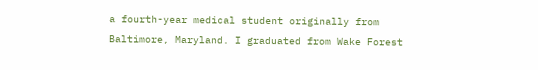a fourth-year medical student originally from Baltimore, Maryland. I graduated from Wake Forest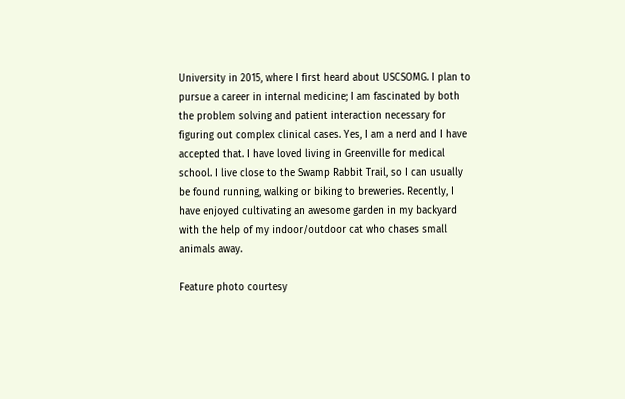University in 2015, where I first heard about USCSOMG. I plan to pursue a career in internal medicine; I am fascinated by both the problem solving and patient interaction necessary for figuring out complex clinical cases. Yes, I am a nerd and I have accepted that. I have loved living in Greenville for medical school. I live close to the Swamp Rabbit Trail, so I can usually be found running, walking or biking to breweries. Recently, I have enjoyed cultivating an awesome garden in my backyard with the help of my indoor/outdoor cat who chases small animals away.

Feature photo courtesy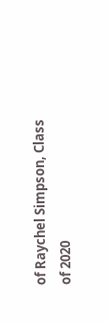of Raychel Simpson, Class of 2020